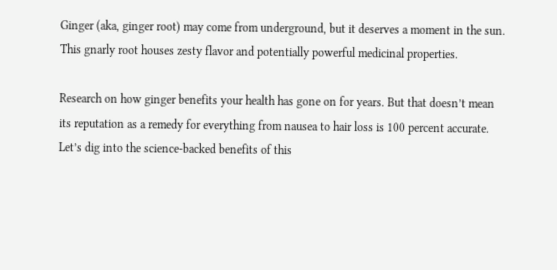Ginger (aka, ginger root) may come from underground, but it deserves a moment in the sun. This gnarly root houses zesty flavor and potentially powerful medicinal properties.

Research on how ginger benefits your health has gone on for years. But that doesn’t mean its reputation as a remedy for everything from nausea to hair loss is 100 percent accurate. Let’s dig into the science-backed benefits of this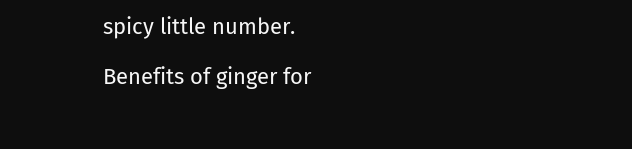spicy little number.

Benefits of ginger for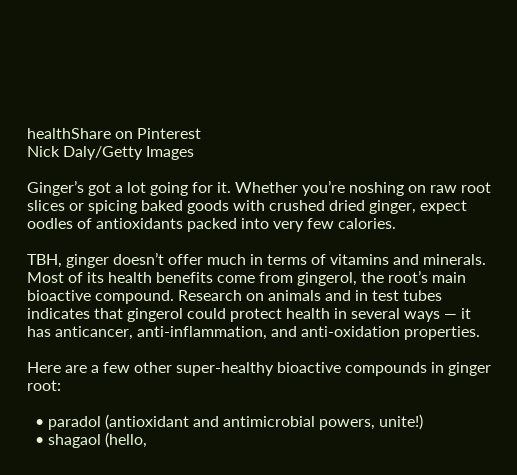healthShare on Pinterest
Nick Daly/Getty Images

Ginger’s got a lot going for it. Whether you’re noshing on raw root slices or spicing baked goods with crushed dried ginger, expect oodles of antioxidants packed into very few calories.

TBH, ginger doesn’t offer much in terms of vitamins and minerals. Most of its health benefits come from gingerol, the root’s main bioactive compound. Research on animals and in test tubes indicates that gingerol could protect health in several ways — it has anticancer, anti-inflammation, and anti-oxidation properties.

Here are a few other super-healthy bioactive compounds in ginger root:

  • paradol (antioxidant and antimicrobial powers, unite!)
  • shagaol (hello,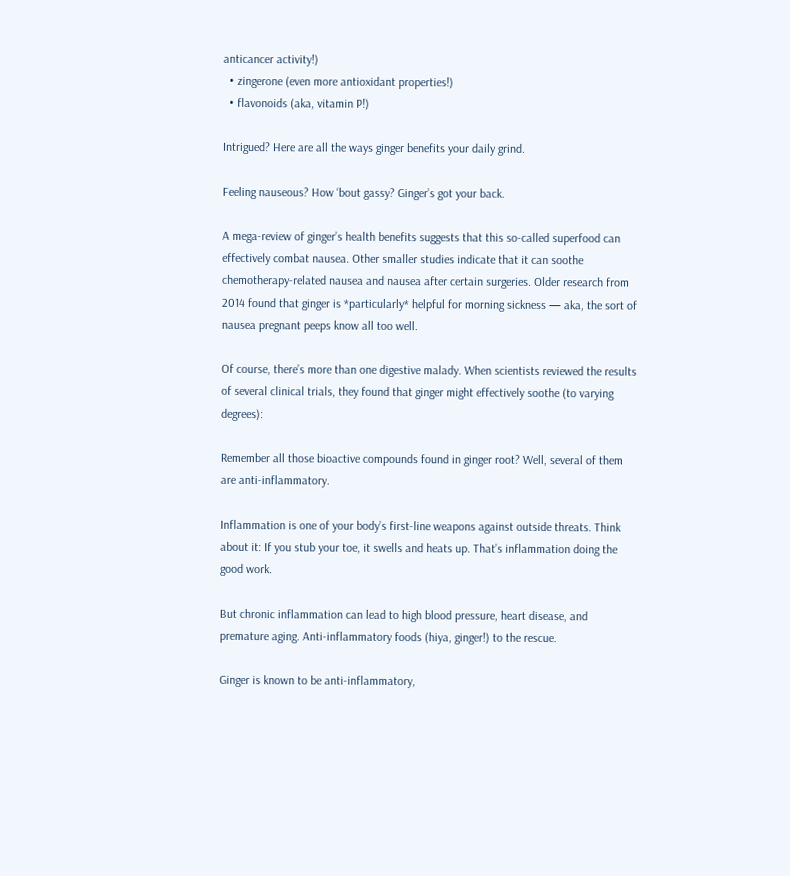anticancer activity!)
  • zingerone (even more antioxidant properties!)
  • flavonoids (aka, vitamin P!)

Intrigued? Here are all the ways ginger benefits your daily grind.

Feeling nauseous? How ‘bout gassy? Ginger’s got your back.

A mega-review of ginger’s health benefits suggests that this so-called superfood can effectively combat nausea. Other smaller studies indicate that it can soothe chemotherapy-related nausea and nausea after certain surgeries. Older research from 2014 found that ginger is *particularly* helpful for morning sickness — aka, the sort of nausea pregnant peeps know all too well.

Of course, there’s more than one digestive malady. When scientists reviewed the results of several clinical trials, they found that ginger might effectively soothe (to varying degrees):

Remember all those bioactive compounds found in ginger root? Well, several of them are anti-inflammatory.

Inflammation is one of your body’s first-line weapons against outside threats. Think about it: If you stub your toe, it swells and heats up. That’s inflammation doing the good work.

But chronic inflammation can lead to high blood pressure, heart disease, and premature aging. Anti-inflammatory foods (hiya, ginger!) to the rescue.

Ginger is known to be anti-inflammatory,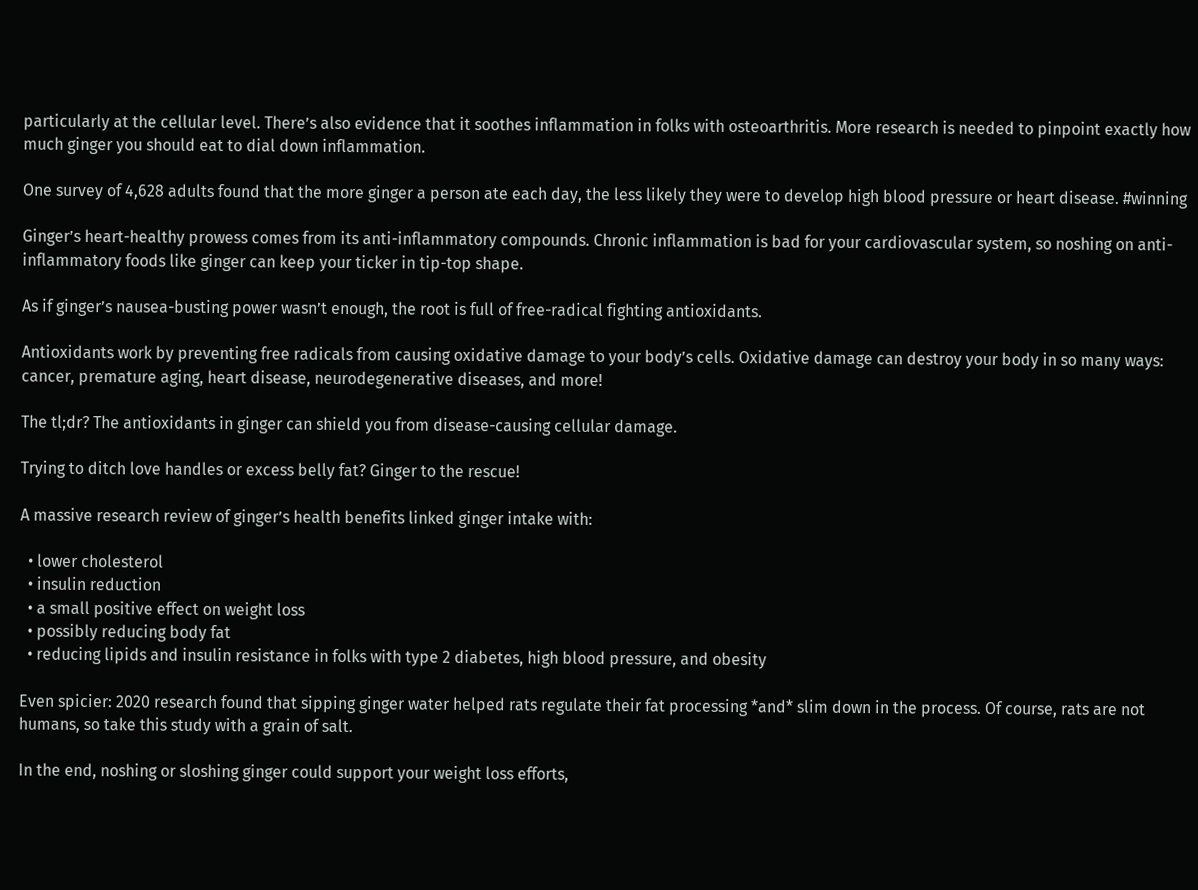particularly at the cellular level. There’s also evidence that it soothes inflammation in folks with osteoarthritis. More research is needed to pinpoint exactly how much ginger you should eat to dial down inflammation.

One survey of 4,628 adults found that the more ginger a person ate each day, the less likely they were to develop high blood pressure or heart disease. #winning

Ginger’s heart-healthy prowess comes from its anti-inflammatory compounds. Chronic inflammation is bad for your cardiovascular system, so noshing on anti-inflammatory foods like ginger can keep your ticker in tip-top shape.

As if ginger’s nausea-busting power wasn’t enough, the root is full of free-radical fighting antioxidants.

Antioxidants work by preventing free radicals from causing oxidative damage to your body’s cells. Oxidative damage can destroy your body in so many ways: cancer, premature aging, heart disease, neurodegenerative diseases, and more!

The tl;dr? The antioxidants in ginger can shield you from disease-causing cellular damage.

Trying to ditch love handles or excess belly fat? Ginger to the rescue!

A massive research review of ginger’s health benefits linked ginger intake with:

  • lower cholesterol
  • insulin reduction
  • a small positive effect on weight loss
  • possibly reducing body fat
  • reducing lipids and insulin resistance in folks with type 2 diabetes, high blood pressure, and obesity

Even spicier: 2020 research found that sipping ginger water helped rats regulate their fat processing *and* slim down in the process. Of course, rats are not humans, so take this study with a grain of salt.

In the end, noshing or sloshing ginger could support your weight loss efforts,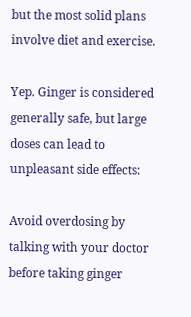but the most solid plans involve diet and exercise.

Yep. Ginger is considered generally safe, but large doses can lead to unpleasant side effects:

Avoid overdosing by talking with your doctor before taking ginger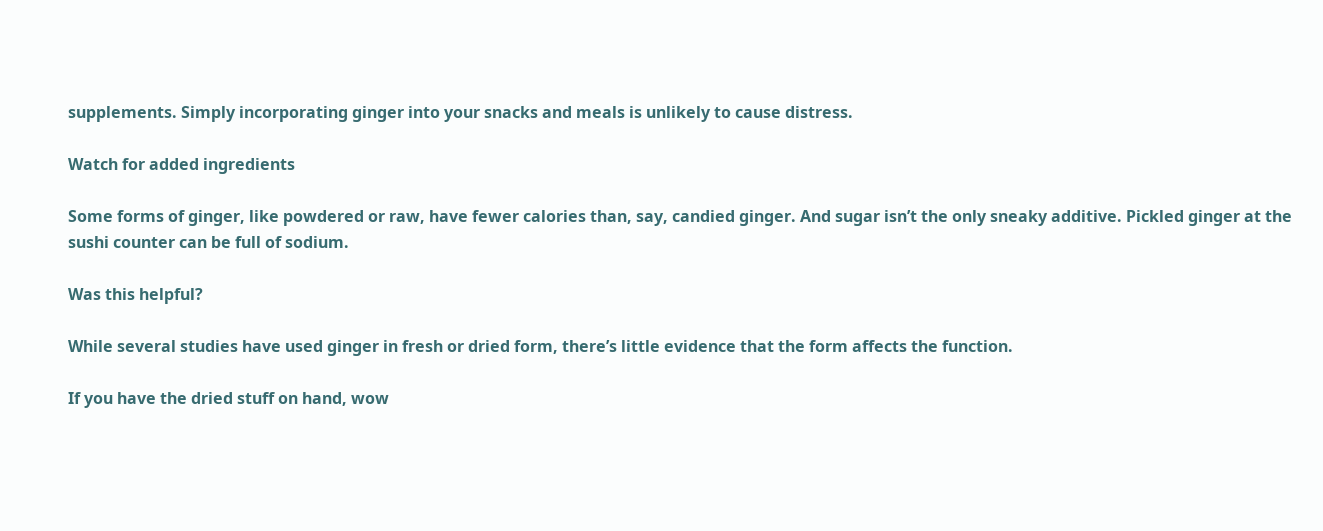supplements. Simply incorporating ginger into your snacks and meals is unlikely to cause distress.

Watch for added ingredients

Some forms of ginger, like powdered or raw, have fewer calories than, say, candied ginger. And sugar isn’t the only sneaky additive. Pickled ginger at the sushi counter can be full of sodium.

Was this helpful?

While several studies have used ginger in fresh or dried form, there’s little evidence that the form affects the function.

If you have the dried stuff on hand, wow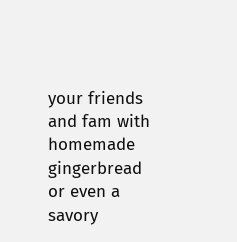your friends and fam with homemade gingerbread or even a savory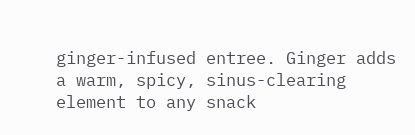ginger-infused entree. Ginger adds a warm, spicy, sinus-clearing element to any snack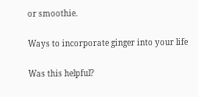or smoothie.

Ways to incorporate ginger into your life

Was this helpful?